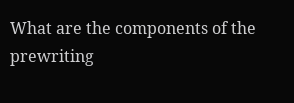What are the components of the prewriting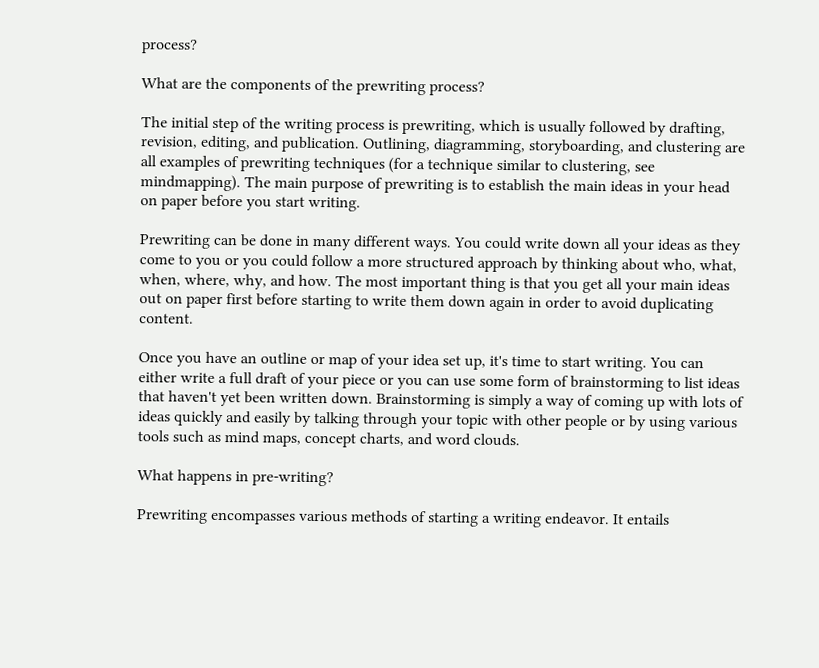process?

What are the components of the prewriting process?

The initial step of the writing process is prewriting, which is usually followed by drafting, revision, editing, and publication. Outlining, diagramming, storyboarding, and clustering are all examples of prewriting techniques (for a technique similar to clustering, see mindmapping). The main purpose of prewriting is to establish the main ideas in your head on paper before you start writing.

Prewriting can be done in many different ways. You could write down all your ideas as they come to you or you could follow a more structured approach by thinking about who, what, when, where, why, and how. The most important thing is that you get all your main ideas out on paper first before starting to write them down again in order to avoid duplicating content.

Once you have an outline or map of your idea set up, it's time to start writing. You can either write a full draft of your piece or you can use some form of brainstorming to list ideas that haven't yet been written down. Brainstorming is simply a way of coming up with lots of ideas quickly and easily by talking through your topic with other people or by using various tools such as mind maps, concept charts, and word clouds.

What happens in pre-writing?

Prewriting encompasses various methods of starting a writing endeavor. It entails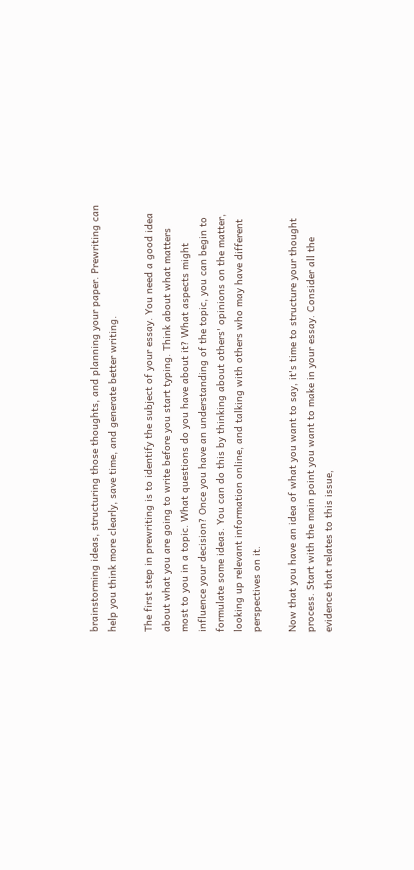brainstorming ideas, structuring those thoughts, and planning your paper. Prewriting can help you think more clearly, save time, and generate better writing.

The first step in prewriting is to identify the subject of your essay. You need a good idea about what you are going to write before you start typing. Think about what matters most to you in a topic. What questions do you have about it? What aspects might influence your decision? Once you have an understanding of the topic, you can begin to formulate some ideas. You can do this by thinking about others' opinions on the matter, looking up relevant information online, and talking with others who may have different perspectives on it.

Now that you have an idea of what you want to say, it's time to structure your thought process. Start with the main point you want to make in your essay. Consider all the evidence that relates to this issue,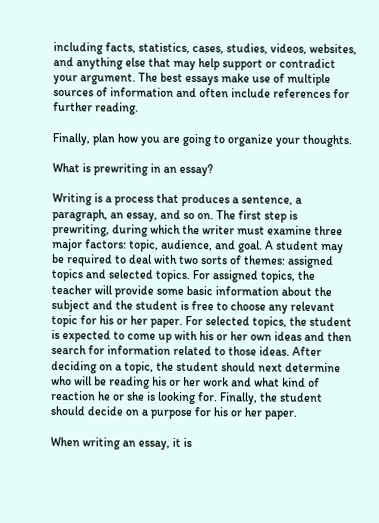including facts, statistics, cases, studies, videos, websites, and anything else that may help support or contradict your argument. The best essays make use of multiple sources of information and often include references for further reading.

Finally, plan how you are going to organize your thoughts.

What is prewriting in an essay?

Writing is a process that produces a sentence, a paragraph, an essay, and so on. The first step is prewriting, during which the writer must examine three major factors: topic, audience, and goal. A student may be required to deal with two sorts of themes: assigned topics and selected topics. For assigned topics, the teacher will provide some basic information about the subject and the student is free to choose any relevant topic for his or her paper. For selected topics, the student is expected to come up with his or her own ideas and then search for information related to those ideas. After deciding on a topic, the student should next determine who will be reading his or her work and what kind of reaction he or she is looking for. Finally, the student should decide on a purpose for his or her paper.

When writing an essay, it is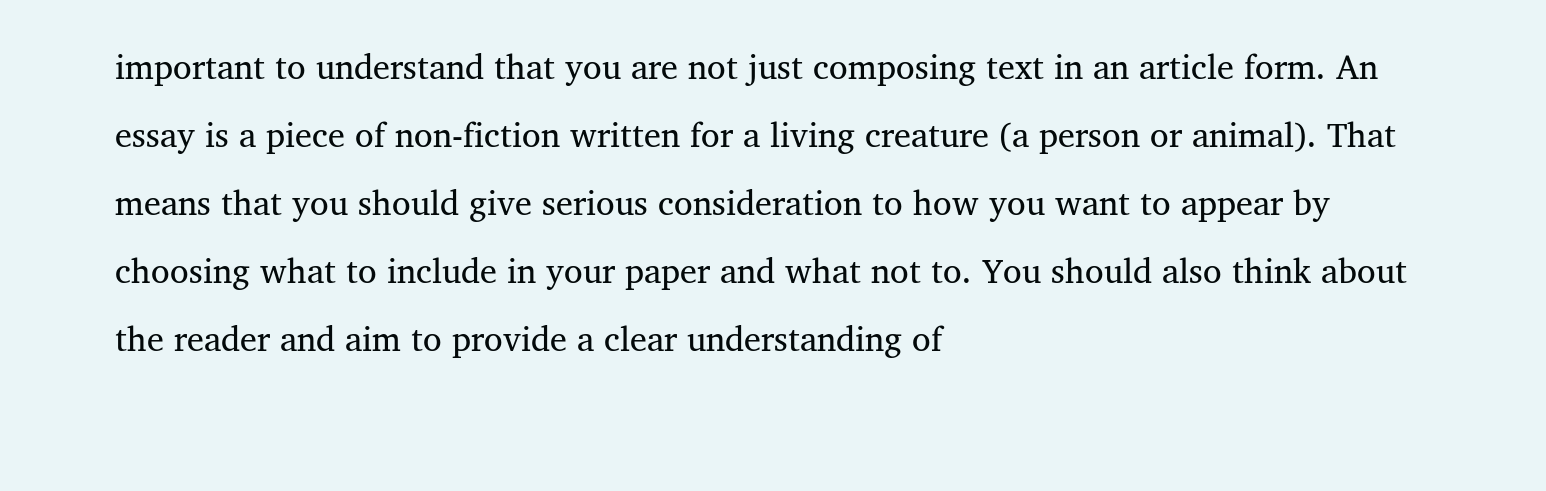important to understand that you are not just composing text in an article form. An essay is a piece of non-fiction written for a living creature (a person or animal). That means that you should give serious consideration to how you want to appear by choosing what to include in your paper and what not to. You should also think about the reader and aim to provide a clear understanding of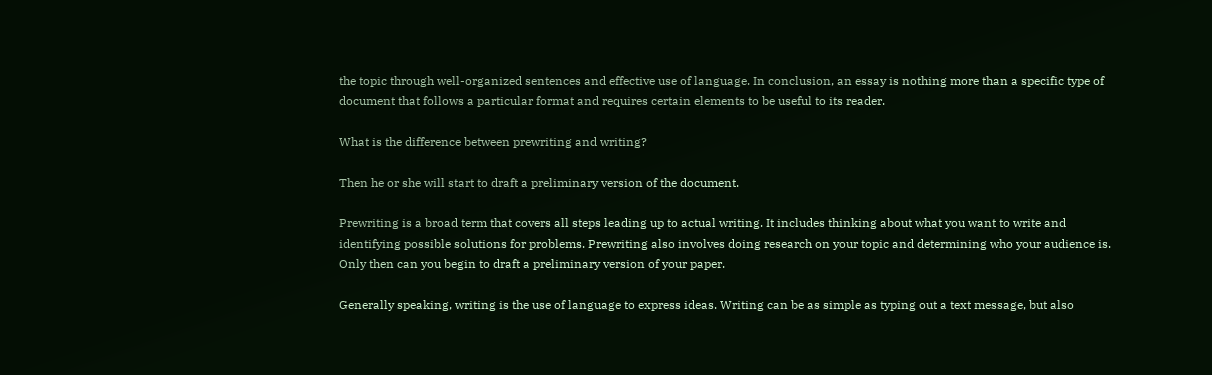the topic through well-organized sentences and effective use of language. In conclusion, an essay is nothing more than a specific type of document that follows a particular format and requires certain elements to be useful to its reader.

What is the difference between prewriting and writing?

Then he or she will start to draft a preliminary version of the document.

Prewriting is a broad term that covers all steps leading up to actual writing. It includes thinking about what you want to write and identifying possible solutions for problems. Prewriting also involves doing research on your topic and determining who your audience is. Only then can you begin to draft a preliminary version of your paper.

Generally speaking, writing is the use of language to express ideas. Writing can be as simple as typing out a text message, but also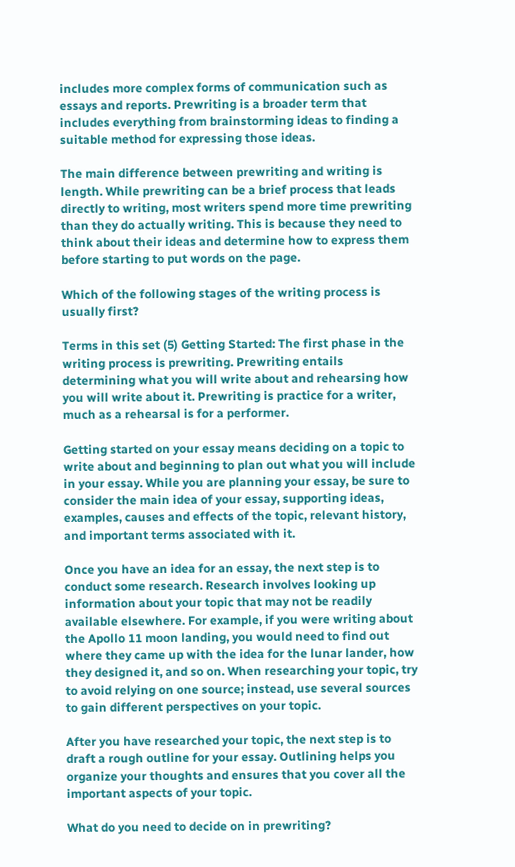includes more complex forms of communication such as essays and reports. Prewriting is a broader term that includes everything from brainstorming ideas to finding a suitable method for expressing those ideas.

The main difference between prewriting and writing is length. While prewriting can be a brief process that leads directly to writing, most writers spend more time prewriting than they do actually writing. This is because they need to think about their ideas and determine how to express them before starting to put words on the page.

Which of the following stages of the writing process is usually first?

Terms in this set (5) Getting Started: The first phase in the writing process is prewriting. Prewriting entails determining what you will write about and rehearsing how you will write about it. Prewriting is practice for a writer, much as a rehearsal is for a performer.

Getting started on your essay means deciding on a topic to write about and beginning to plan out what you will include in your essay. While you are planning your essay, be sure to consider the main idea of your essay, supporting ideas, examples, causes and effects of the topic, relevant history, and important terms associated with it.

Once you have an idea for an essay, the next step is to conduct some research. Research involves looking up information about your topic that may not be readily available elsewhere. For example, if you were writing about the Apollo 11 moon landing, you would need to find out where they came up with the idea for the lunar lander, how they designed it, and so on. When researching your topic, try to avoid relying on one source; instead, use several sources to gain different perspectives on your topic.

After you have researched your topic, the next step is to draft a rough outline for your essay. Outlining helps you organize your thoughts and ensures that you cover all the important aspects of your topic.

What do you need to decide on in prewriting?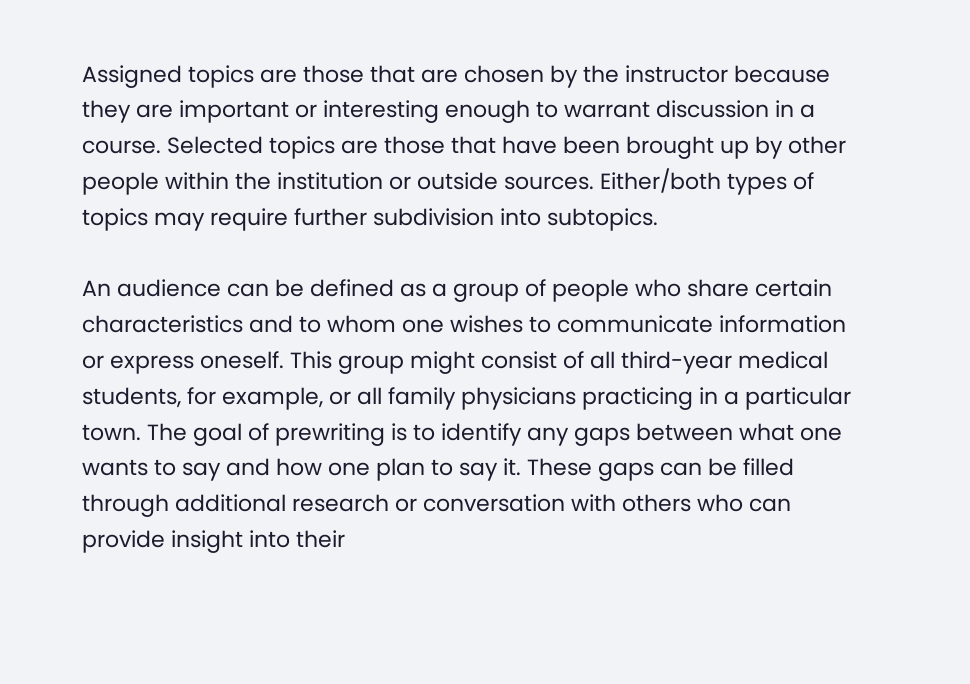Assigned topics are those that are chosen by the instructor because they are important or interesting enough to warrant discussion in a course. Selected topics are those that have been brought up by other people within the institution or outside sources. Either/both types of topics may require further subdivision into subtopics.

An audience can be defined as a group of people who share certain characteristics and to whom one wishes to communicate information or express oneself. This group might consist of all third-year medical students, for example, or all family physicians practicing in a particular town. The goal of prewriting is to identify any gaps between what one wants to say and how one plan to say it. These gaps can be filled through additional research or conversation with others who can provide insight into their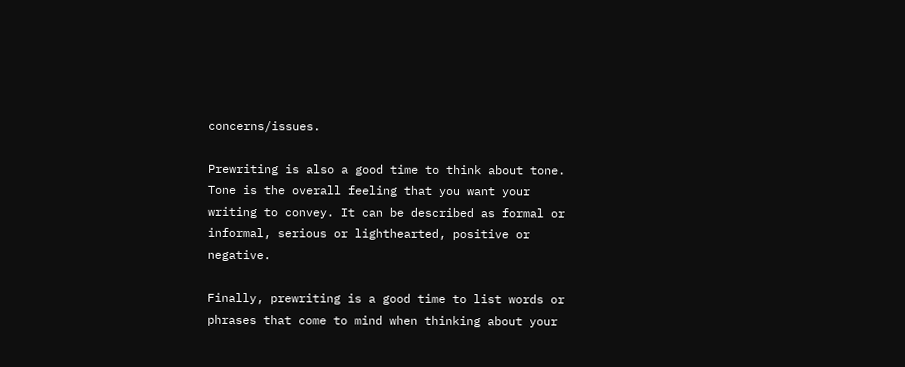concerns/issues.

Prewriting is also a good time to think about tone. Tone is the overall feeling that you want your writing to convey. It can be described as formal or informal, serious or lighthearted, positive or negative.

Finally, prewriting is a good time to list words or phrases that come to mind when thinking about your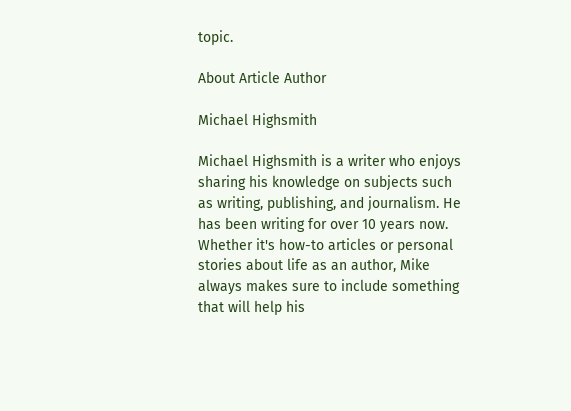topic.

About Article Author

Michael Highsmith

Michael Highsmith is a writer who enjoys sharing his knowledge on subjects such as writing, publishing, and journalism. He has been writing for over 10 years now. Whether it's how-to articles or personal stories about life as an author, Mike always makes sure to include something that will help his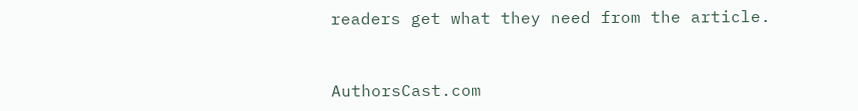readers get what they need from the article.


AuthorsCast.com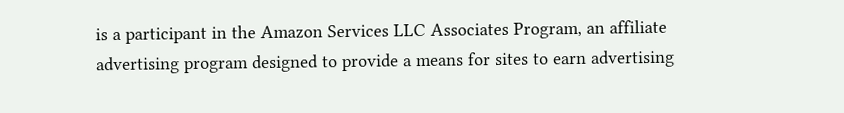is a participant in the Amazon Services LLC Associates Program, an affiliate advertising program designed to provide a means for sites to earn advertising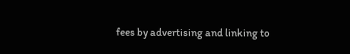fees by advertising and linking to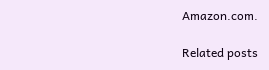Amazon.com.

Related posts